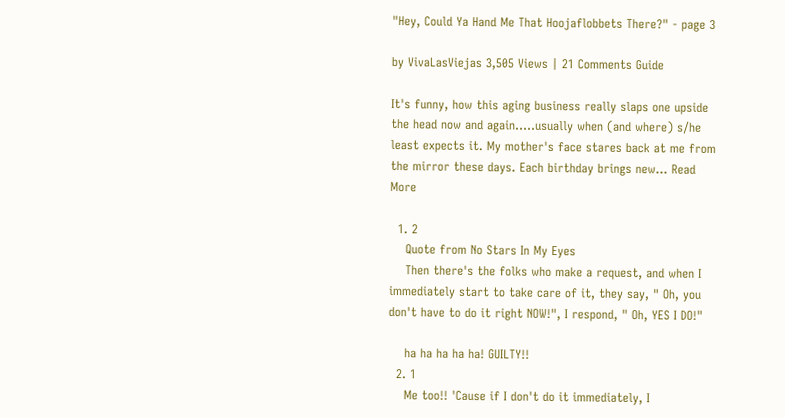"Hey, Could Ya Hand Me That Hoojaflobbets There?" - page 3

by VivaLasViejas 3,505 Views | 21 Comments Guide

It's funny, how this aging business really slaps one upside the head now and again.....usually when (and where) s/he least expects it. My mother's face stares back at me from the mirror these days. Each birthday brings new... Read More

  1. 2
    Quote from No Stars In My Eyes
    Then there's the folks who make a request, and when I immediately start to take care of it, they say, " Oh, you don't have to do it right NOW!", I respond, " Oh, YES I DO!"

    ha ha ha ha ha! GUILTY!!
  2. 1
    Me too!! 'Cause if I don't do it immediately, I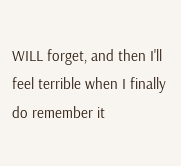WILL forget, and then I'll feel terrible when I finally do remember it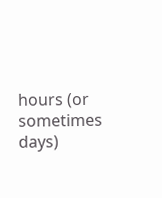hours (or sometimes days)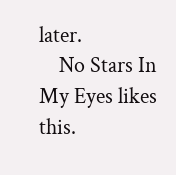later.
    No Stars In My Eyes likes this.